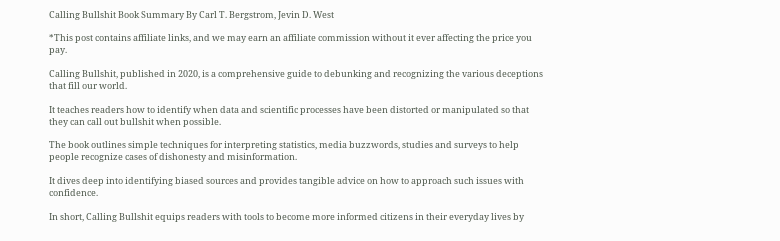Calling Bullshit Book Summary By Carl T. Bergstrom, Jevin D. West

*This post contains affiliate links, and we may earn an affiliate commission without it ever affecting the price you pay.

Calling Bullshit, published in 2020, is a comprehensive guide to debunking and recognizing the various deceptions that fill our world.

It teaches readers how to identify when data and scientific processes have been distorted or manipulated so that they can call out bullshit when possible.

The book outlines simple techniques for interpreting statistics, media buzzwords, studies and surveys to help people recognize cases of dishonesty and misinformation.

It dives deep into identifying biased sources and provides tangible advice on how to approach such issues with confidence.

In short, Calling Bullshit equips readers with tools to become more informed citizens in their everyday lives by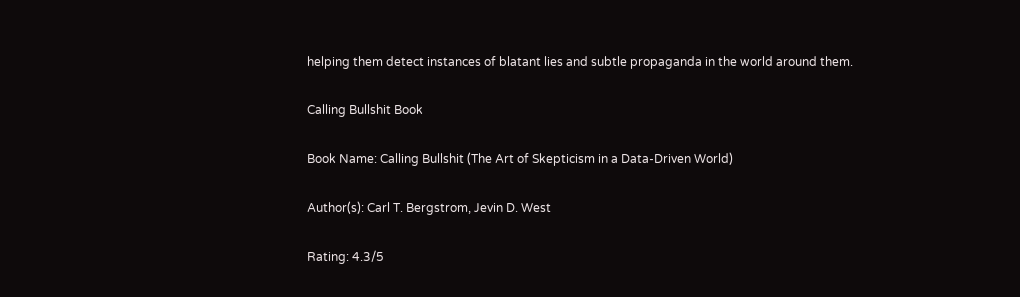helping them detect instances of blatant lies and subtle propaganda in the world around them.

Calling Bullshit Book

Book Name: Calling Bullshit (The Art of Skepticism in a Data-Driven World)

Author(s): Carl T. Bergstrom, Jevin D. West

Rating: 4.3/5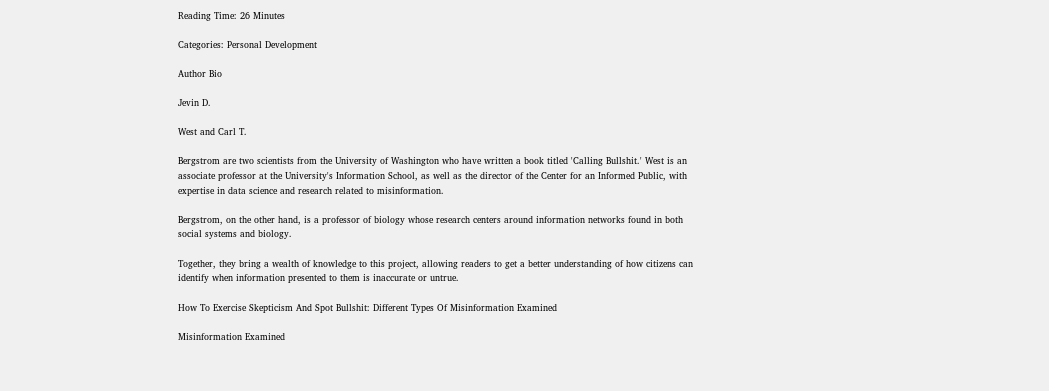Reading Time: 26 Minutes

Categories: Personal Development

Author Bio

Jevin D.

West and Carl T.

Bergstrom are two scientists from the University of Washington who have written a book titled 'Calling Bullshit.' West is an associate professor at the University's Information School, as well as the director of the Center for an Informed Public, with expertise in data science and research related to misinformation.

Bergstrom, on the other hand, is a professor of biology whose research centers around information networks found in both social systems and biology.

Together, they bring a wealth of knowledge to this project, allowing readers to get a better understanding of how citizens can identify when information presented to them is inaccurate or untrue.

How To Exercise Skepticism And Spot Bullshit: Different Types Of Misinformation Examined

Misinformation Examined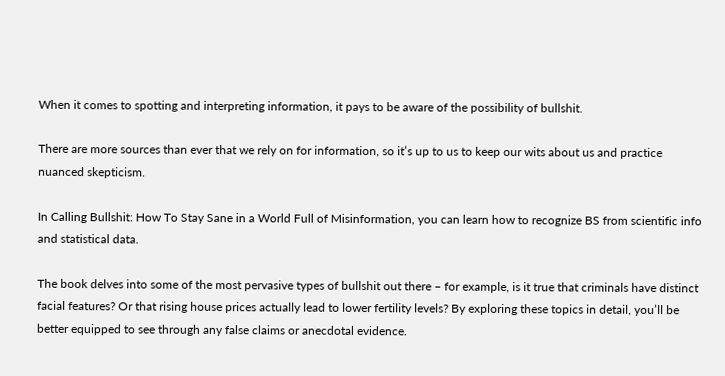When it comes to spotting and interpreting information, it pays to be aware of the possibility of bullshit.

There are more sources than ever that we rely on for information, so it’s up to us to keep our wits about us and practice nuanced skepticism.

In Calling Bullshit: How To Stay Sane in a World Full of Misinformation, you can learn how to recognize BS from scientific info and statistical data.

The book delves into some of the most pervasive types of bullshit out there – for example, is it true that criminals have distinct facial features? Or that rising house prices actually lead to lower fertility levels? By exploring these topics in detail, you’ll be better equipped to see through any false claims or anecdotal evidence.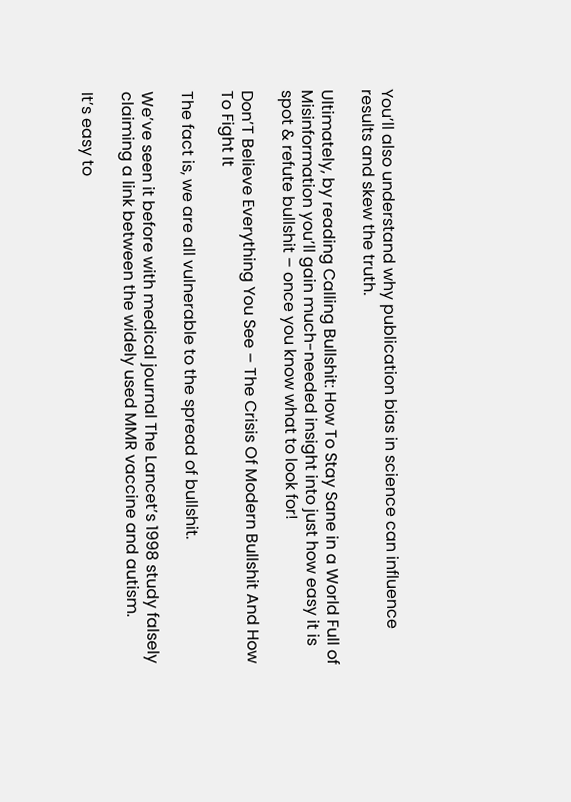You’ll also understand why publication bias in science can influence results and skew the truth.

Ultimately, by reading Calling Bullshit: How To Stay Sane in a World Full of Misinformation you’ll gain much-needed insight into just how easy it is spot & refute bullshit – once you know what to look for!

Don’T Believe Everything You See – The Crisis Of Modern Bullshit And How To Fight It

The fact is, we are all vulnerable to the spread of bullshit.

We’ve seen it before with medical journal The Lancet’s 1998 study falsely claiming a link between the widely used MMR vaccine and autism.

It’s easy to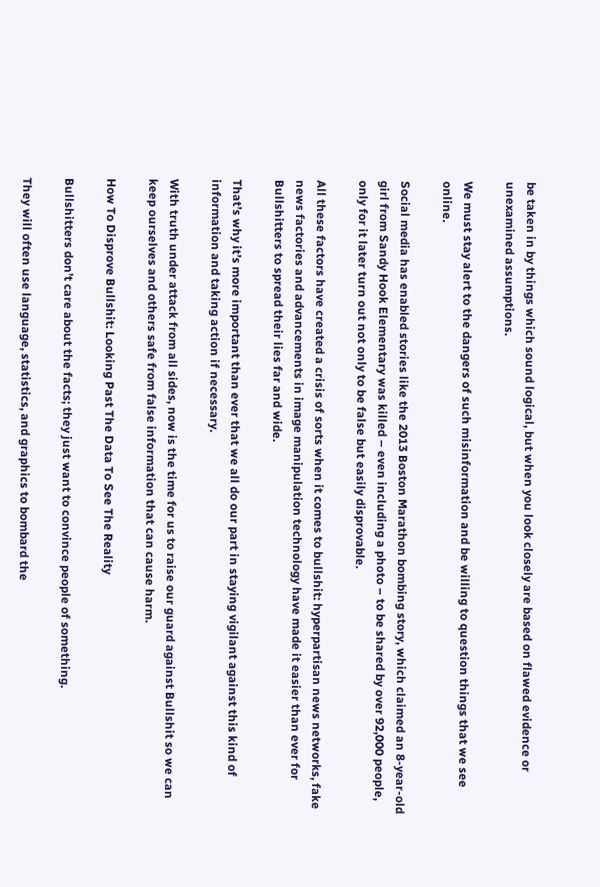be taken in by things which sound logical, but when you look closely are based on flawed evidence or unexamined assumptions.

We must stay alert to the dangers of such misinformation and be willing to question things that we see online.

Social media has enabled stories like the 2013 Boston Marathon bombing story, which claimed an 8-year-old girl from Sandy Hook Elementary was killed – even including a photo – to be shared by over 92,000 people, only for it later turn out not only to be false but easily disprovable.

All these factors have created a crisis of sorts when it comes to bullshit: hyperpartisan news networks, fake news factories and advancements in image manipulation technology have made it easier than ever for Bullshitters to spread their lies far and wide.

That’s why it’s more important than ever that we all do our part in staying vigilant against this kind of information and taking action if necessary.

With truth under attack from all sides, now is the time for us to raise our guard against Bullshit so we can keep ourselves and others safe from false information that can cause harm.

How To Disprove Bullshit: Looking Past The Data To See The Reality

Bullshitters don’t care about the facts; they just want to convince people of something.

They will often use language, statistics, and graphics to bombard the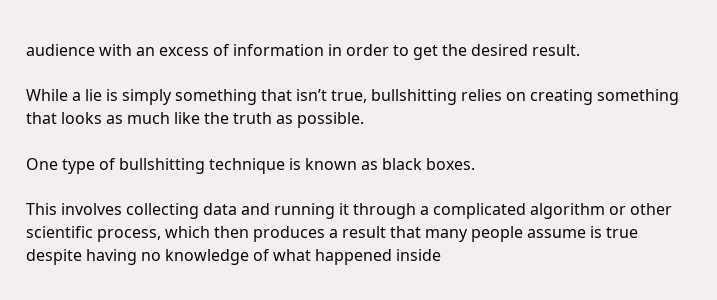audience with an excess of information in order to get the desired result.

While a lie is simply something that isn’t true, bullshitting relies on creating something that looks as much like the truth as possible.

One type of bullshitting technique is known as black boxes.

This involves collecting data and running it through a complicated algorithm or other scientific process, which then produces a result that many people assume is true despite having no knowledge of what happened inside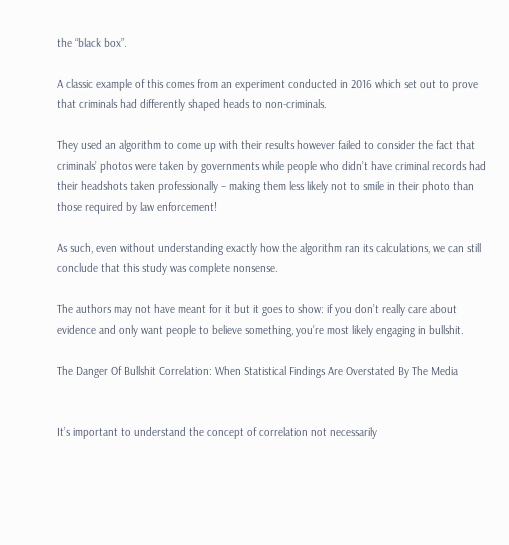the “black box”.

A classic example of this comes from an experiment conducted in 2016 which set out to prove that criminals had differently shaped heads to non-criminals.

They used an algorithm to come up with their results however failed to consider the fact that criminals’ photos were taken by governments while people who didn’t have criminal records had their headshots taken professionally – making them less likely not to smile in their photo than those required by law enforcement!

As such, even without understanding exactly how the algorithm ran its calculations, we can still conclude that this study was complete nonsense.

The authors may not have meant for it but it goes to show: if you don’t really care about evidence and only want people to believe something, you’re most likely engaging in bullshit.

The Danger Of Bullshit Correlation: When Statistical Findings Are Overstated By The Media


It’s important to understand the concept of correlation not necessarily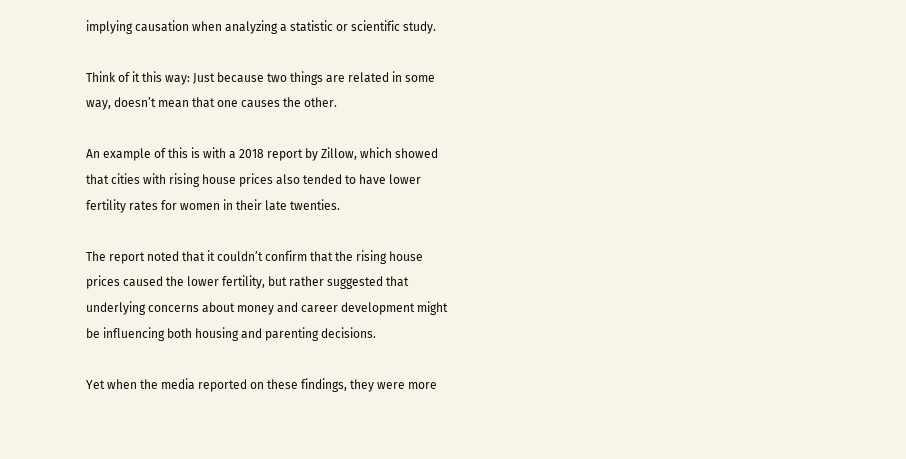implying causation when analyzing a statistic or scientific study.

Think of it this way: Just because two things are related in some way, doesn’t mean that one causes the other.

An example of this is with a 2018 report by Zillow, which showed that cities with rising house prices also tended to have lower fertility rates for women in their late twenties.

The report noted that it couldn’t confirm that the rising house prices caused the lower fertility, but rather suggested that underlying concerns about money and career development might be influencing both housing and parenting decisions.

Yet when the media reported on these findings, they were more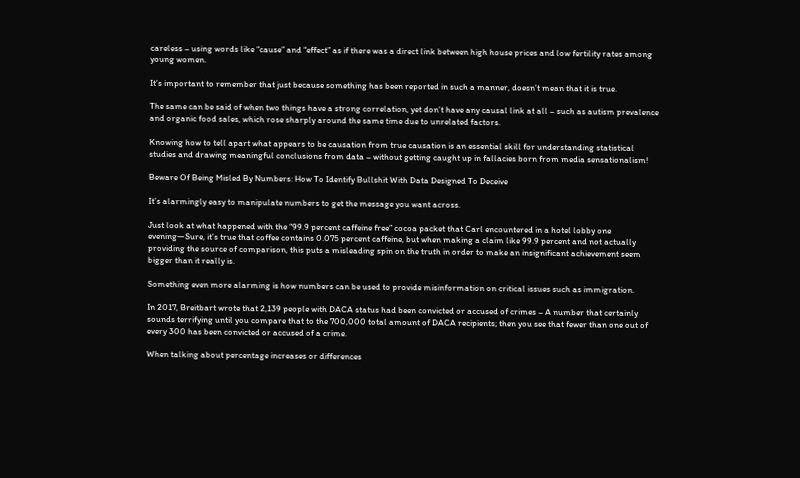careless – using words like “cause” and “effect” as if there was a direct link between high house prices and low fertility rates among young women.

It’s important to remember that just because something has been reported in such a manner, doesn’t mean that it is true.

The same can be said of when two things have a strong correlation, yet don’t have any causal link at all – such as autism prevalence and organic food sales, which rose sharply around the same time due to unrelated factors.

Knowing how to tell apart what appears to be causation from true causation is an essential skill for understanding statistical studies and drawing meaningful conclusions from data – without getting caught up in fallacies born from media sensationalism!

Beware Of Being Misled By Numbers: How To Identify Bullshit With Data Designed To Deceive

It’s alarmingly easy to manipulate numbers to get the message you want across.

Just look at what happened with the “99.9 percent caffeine free” cocoa packet that Carl encountered in a hotel lobby one evening—Sure, it’s true that coffee contains 0.075 percent caffeine, but when making a claim like 99.9 percent and not actually providing the source of comparison, this puts a misleading spin on the truth in order to make an insignificant achievement seem bigger than it really is.

Something even more alarming is how numbers can be used to provide misinformation on critical issues such as immigration.

In 2017, Breitbart wrote that 2,139 people with DACA status had been convicted or accused of crimes – A number that certainly sounds terrifying until you compare that to the 700,000 total amount of DACA recipients; then you see that fewer than one out of every 300 has been convicted or accused of a crime.

When talking about percentage increases or differences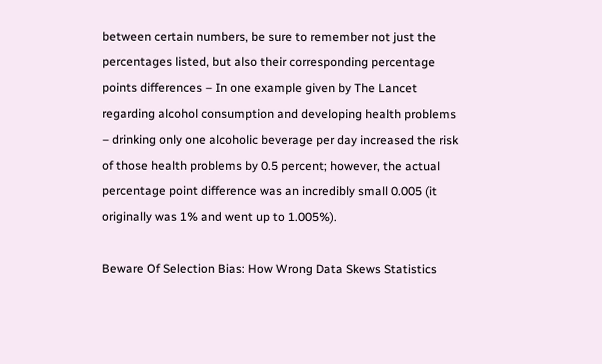between certain numbers, be sure to remember not just the percentages listed, but also their corresponding percentage points differences – In one example given by The Lancet regarding alcohol consumption and developing health problems – drinking only one alcoholic beverage per day increased the risk of those health problems by 0.5 percent; however, the actual percentage point difference was an incredibly small 0.005 (it originally was 1% and went up to 1.005%).

Beware Of Selection Bias: How Wrong Data Skews Statistics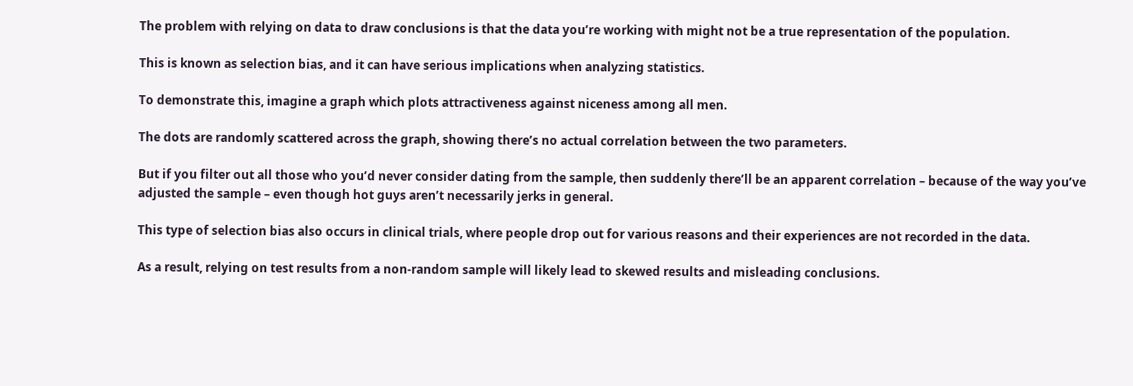The problem with relying on data to draw conclusions is that the data you’re working with might not be a true representation of the population.

This is known as selection bias, and it can have serious implications when analyzing statistics.

To demonstrate this, imagine a graph which plots attractiveness against niceness among all men.

The dots are randomly scattered across the graph, showing there’s no actual correlation between the two parameters.

But if you filter out all those who you’d never consider dating from the sample, then suddenly there’ll be an apparent correlation – because of the way you’ve adjusted the sample – even though hot guys aren’t necessarily jerks in general.

This type of selection bias also occurs in clinical trials, where people drop out for various reasons and their experiences are not recorded in the data.

As a result, relying on test results from a non-random sample will likely lead to skewed results and misleading conclusions.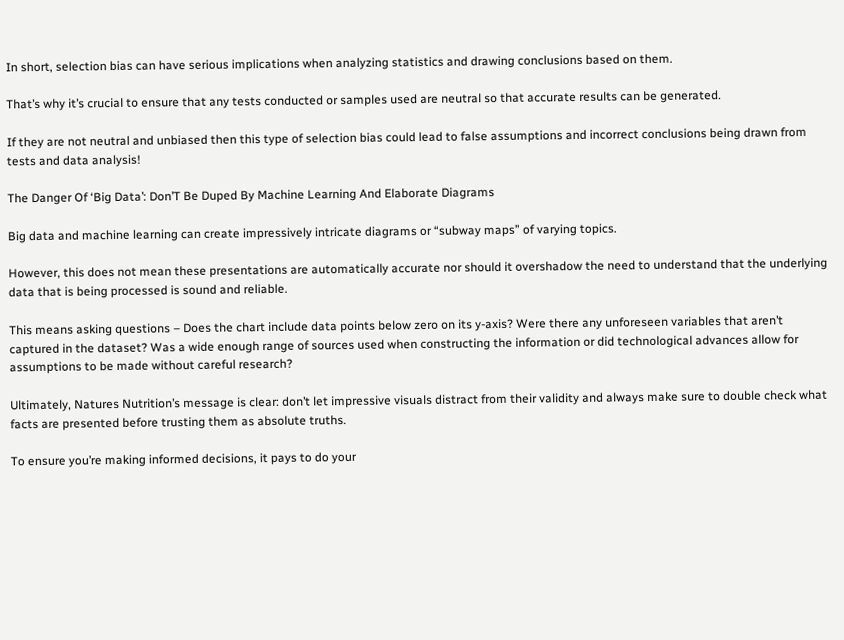In short, selection bias can have serious implications when analyzing statistics and drawing conclusions based on them.

That’s why it’s crucial to ensure that any tests conducted or samples used are neutral so that accurate results can be generated.

If they are not neutral and unbiased then this type of selection bias could lead to false assumptions and incorrect conclusions being drawn from tests and data analysis!

The Danger Of ‘Big Data’: Don’T Be Duped By Machine Learning And Elaborate Diagrams

Big data and machine learning can create impressively intricate diagrams or “subway maps” of varying topics.

However, this does not mean these presentations are automatically accurate nor should it overshadow the need to understand that the underlying data that is being processed is sound and reliable.

This means asking questions – Does the chart include data points below zero on its y-axis? Were there any unforeseen variables that aren’t captured in the dataset? Was a wide enough range of sources used when constructing the information or did technological advances allow for assumptions to be made without careful research?

Ultimately, Natures Nutrition’s message is clear: don’t let impressive visuals distract from their validity and always make sure to double check what facts are presented before trusting them as absolute truths.

To ensure you’re making informed decisions, it pays to do your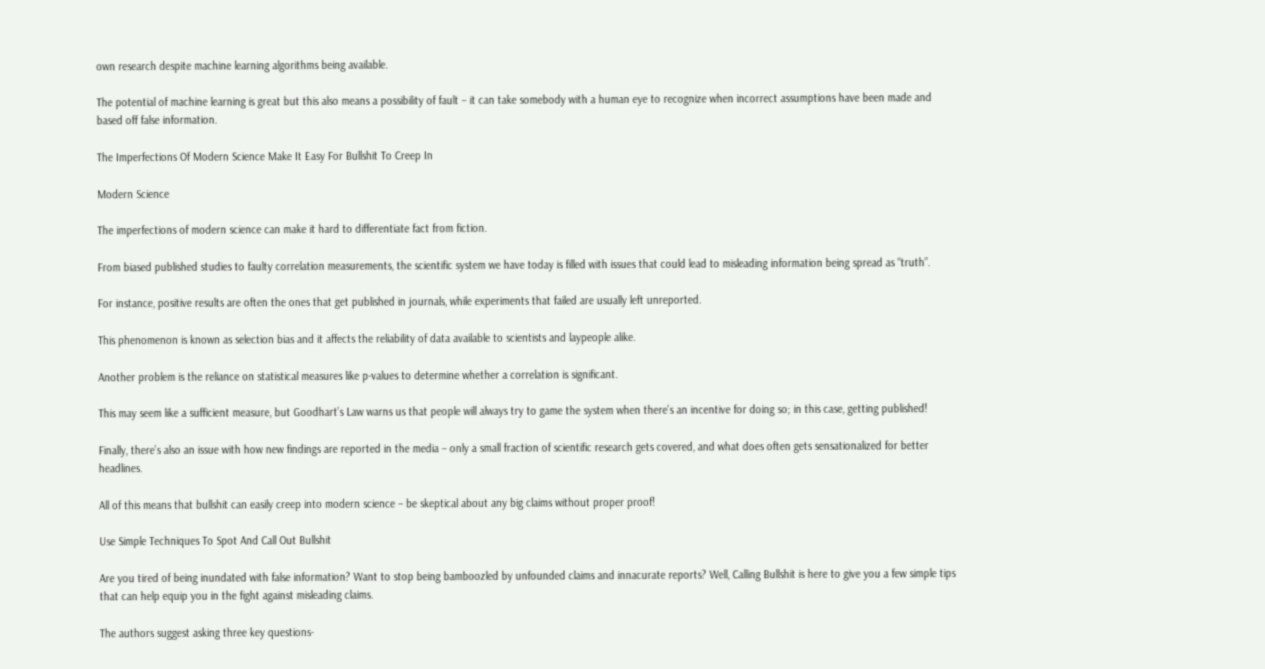own research despite machine learning algorithms being available.

The potential of machine learning is great but this also means a possibility of fault – it can take somebody with a human eye to recognize when incorrect assumptions have been made and based off false information.

The Imperfections Of Modern Science Make It Easy For Bullshit To Creep In

Modern Science

The imperfections of modern science can make it hard to differentiate fact from fiction.

From biased published studies to faulty correlation measurements, the scientific system we have today is filled with issues that could lead to misleading information being spread as “truth”.

For instance, positive results are often the ones that get published in journals, while experiments that failed are usually left unreported.

This phenomenon is known as selection bias and it affects the reliability of data available to scientists and laypeople alike.

Another problem is the reliance on statistical measures like p-values to determine whether a correlation is significant.

This may seem like a sufficient measure, but Goodhart’s Law warns us that people will always try to game the system when there’s an incentive for doing so; in this case, getting published!

Finally, there’s also an issue with how new findings are reported in the media – only a small fraction of scientific research gets covered, and what does often gets sensationalized for better headlines.

All of this means that bullshit can easily creep into modern science – be skeptical about any big claims without proper proof!

Use Simple Techniques To Spot And Call Out Bullshit

Are you tired of being inundated with false information? Want to stop being bamboozled by unfounded claims and innacurate reports? Well, Calling Bullshit is here to give you a few simple tips that can help equip you in the fight against misleading claims.

The authors suggest asking three key questions-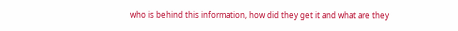who is behind this information, how did they get it and what are they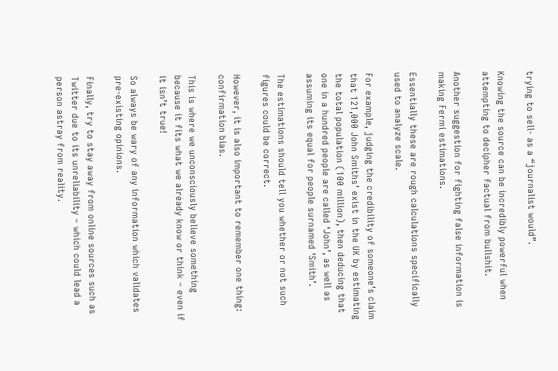trying to sell- as a “journalist would”.

Knowing the source can be incredibly powerful when attempting to decipher factual from bullshit.

Another suggestion for fighting false information is making Fermi estimations.

Essentially these are rough calculations specifically used to analyze scale.

For example, judging the credibility of someone’s claim that 121,000 John Smiths’ exist in the UK by estimating the total population (100 million), then deducing that one in a hundred people are called ‘John’, as well as assuming its equal for people surnamed ‘Smith’.

The estimations should tell you whether or not such figures could be correct.

However, it is also important to remember one thing: confirmation bias.

This is where we unconsciously believe something because it fits what we already know or think – even if it isn’t true!

So always be wary of any information which validates pre-existing opinions.

Finally, try to stay away from online sources such as Twitter due to its unreliability – which could lead a person astray from reality.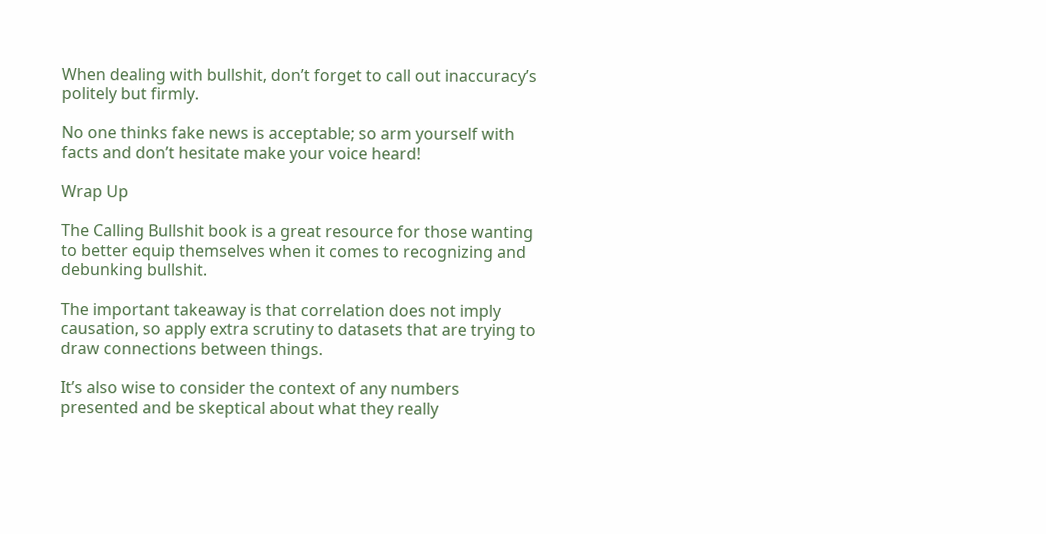When dealing with bullshit, don’t forget to call out inaccuracy’s politely but firmly.

No one thinks fake news is acceptable; so arm yourself with facts and don’t hesitate make your voice heard!

Wrap Up

The Calling Bullshit book is a great resource for those wanting to better equip themselves when it comes to recognizing and debunking bullshit.

The important takeaway is that correlation does not imply causation, so apply extra scrutiny to datasets that are trying to draw connections between things.

It’s also wise to consider the context of any numbers presented and be skeptical about what they really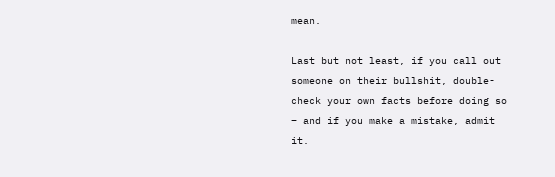mean.

Last but not least, if you call out someone on their bullshit, double-check your own facts before doing so – and if you make a mistake, admit it.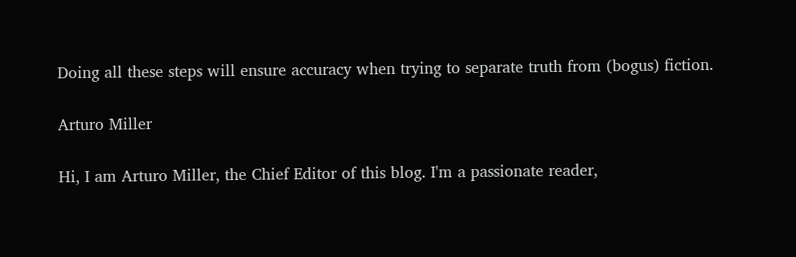Doing all these steps will ensure accuracy when trying to separate truth from (bogus) fiction.

Arturo Miller

Hi, I am Arturo Miller, the Chief Editor of this blog. I'm a passionate reader,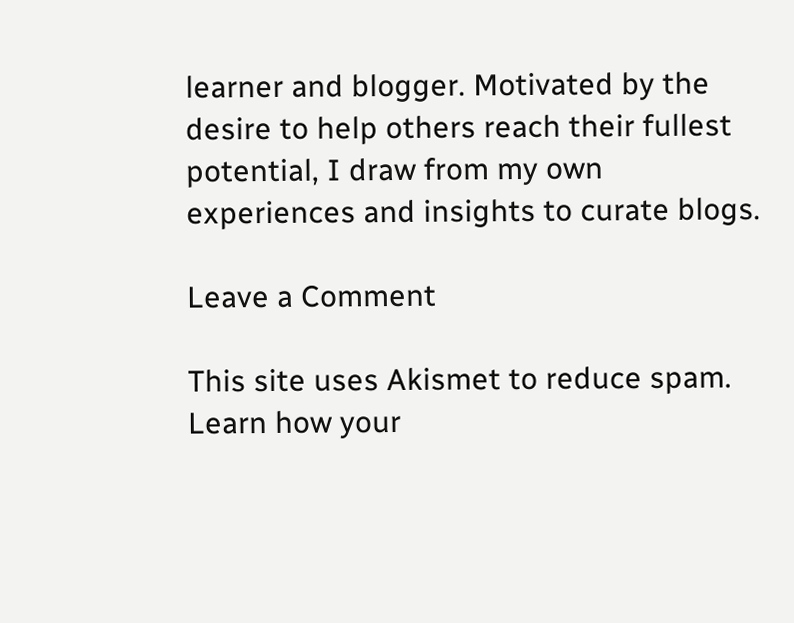learner and blogger. Motivated by the desire to help others reach their fullest potential, I draw from my own experiences and insights to curate blogs.

Leave a Comment

This site uses Akismet to reduce spam. Learn how your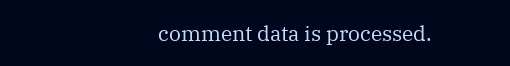comment data is processed.